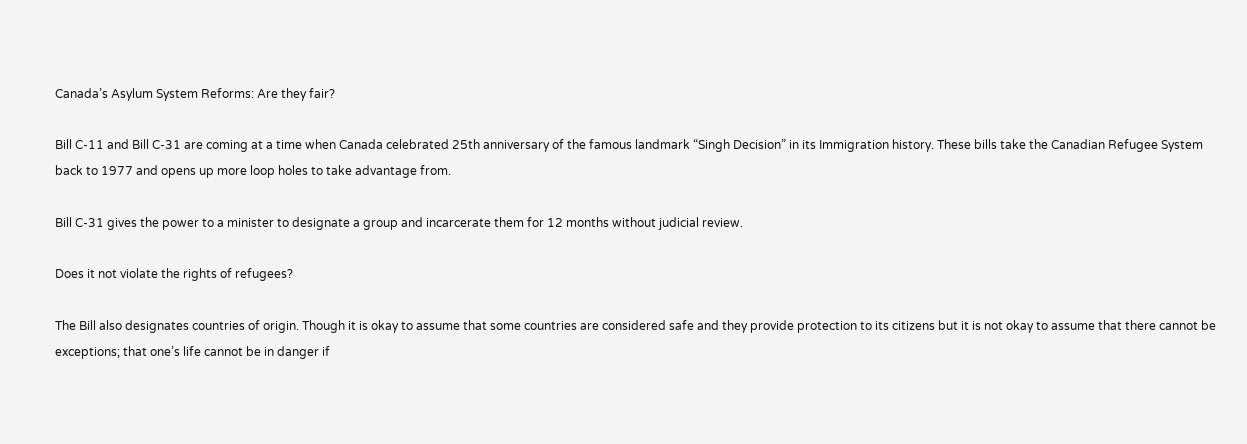Canada’s Asylum System Reforms: Are they fair?

Bill C-11 and Bill C-31 are coming at a time when Canada celebrated 25th anniversary of the famous landmark “Singh Decision” in its Immigration history. These bills take the Canadian Refugee System back to 1977 and opens up more loop holes to take advantage from.

Bill C-31 gives the power to a minister to designate a group and incarcerate them for 12 months without judicial review.

Does it not violate the rights of refugees?

The Bill also designates countries of origin. Though it is okay to assume that some countries are considered safe and they provide protection to its citizens but it is not okay to assume that there cannot be exceptions; that one’s life cannot be in danger if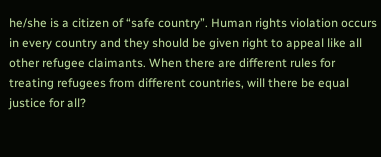he/she is a citizen of “safe country”. Human rights violation occurs in every country and they should be given right to appeal like all other refugee claimants. When there are different rules for treating refugees from different countries, will there be equal justice for all?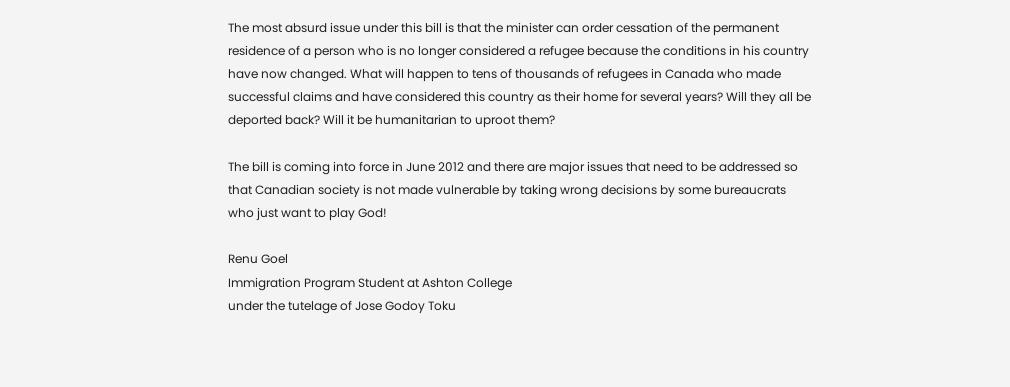The most absurd issue under this bill is that the minister can order cessation of the permanent residence of a person who is no longer considered a refugee because the conditions in his country have now changed. What will happen to tens of thousands of refugees in Canada who made successful claims and have considered this country as their home for several years? Will they all be deported back? Will it be humanitarian to uproot them?

The bill is coming into force in June 2012 and there are major issues that need to be addressed so that Canadian society is not made vulnerable by taking wrong decisions by some bureaucrats who just want to play God!

Renu Goel
Immigration Program Student at Ashton College
under the tutelage of Jose Godoy Toku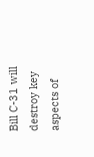Bill C-31 will destroy key aspects of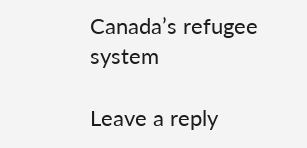Canada’s refugee system

Leave a reply